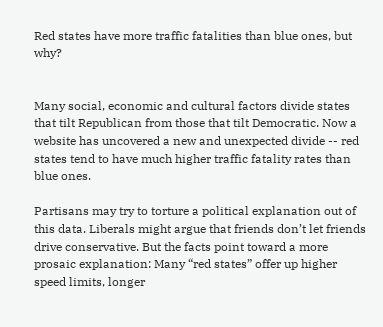Red states have more traffic fatalities than blue ones, but why?


Many social, economic and cultural factors divide states that tilt Republican from those that tilt Democratic. Now a website has uncovered a new and unexpected divide -- red states tend to have much higher traffic fatality rates than blue ones.

Partisans may try to torture a political explanation out of this data. Liberals might argue that friends don’t let friends drive conservative. But the facts point toward a more prosaic explanation: Many “red states” offer up higher speed limits, longer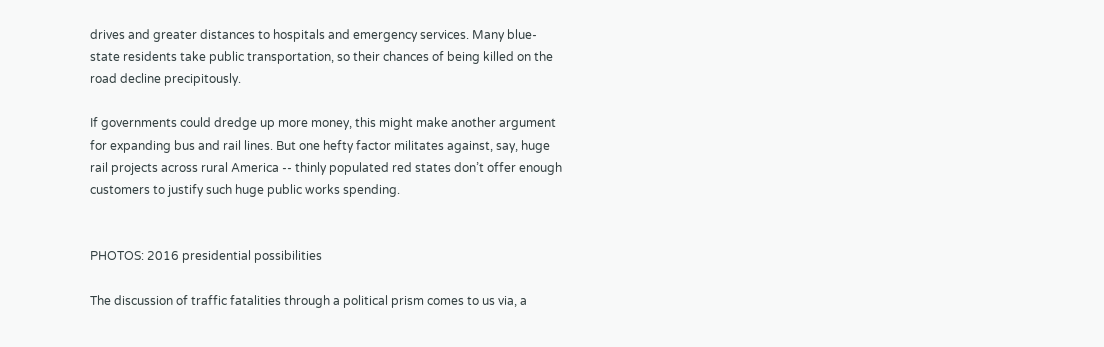drives and greater distances to hospitals and emergency services. Many blue-state residents take public transportation, so their chances of being killed on the road decline precipitously.

If governments could dredge up more money, this might make another argument for expanding bus and rail lines. But one hefty factor militates against, say, huge rail projects across rural America -- thinly populated red states don’t offer enough customers to justify such huge public works spending.


PHOTOS: 2016 presidential possibilities

The discussion of traffic fatalities through a political prism comes to us via, a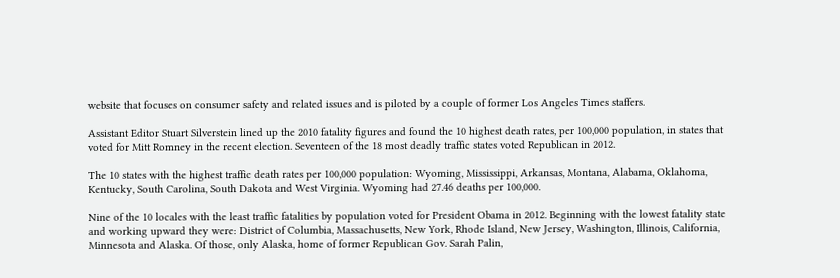website that focuses on consumer safety and related issues and is piloted by a couple of former Los Angeles Times staffers.

Assistant Editor Stuart Silverstein lined up the 2010 fatality figures and found the 10 highest death rates, per 100,000 population, in states that voted for Mitt Romney in the recent election. Seventeen of the 18 most deadly traffic states voted Republican in 2012.

The 10 states with the highest traffic death rates per 100,000 population: Wyoming, Mississippi, Arkansas, Montana, Alabama, Oklahoma, Kentucky, South Carolina, South Dakota and West Virginia. Wyoming had 27.46 deaths per 100,000.

Nine of the 10 locales with the least traffic fatalities by population voted for President Obama in 2012. Beginning with the lowest fatality state and working upward they were: District of Columbia, Massachusetts, New York, Rhode Island, New Jersey, Washington, Illinois, California, Minnesota and Alaska. Of those, only Alaska, home of former Republican Gov. Sarah Palin,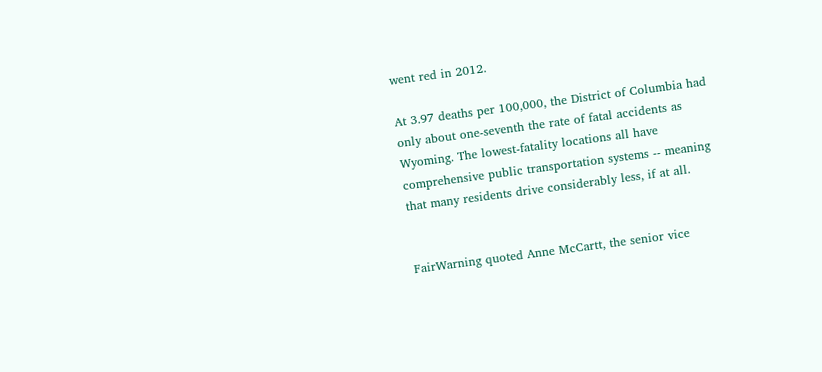went red in 2012.

At 3.97 deaths per 100,000, the District of Columbia had only about one-seventh the rate of fatal accidents as Wyoming. The lowest-fatality locations all have comprehensive public transportation systems -- meaning that many residents drive considerably less, if at all.


FairWarning quoted Anne McCartt, the senior vice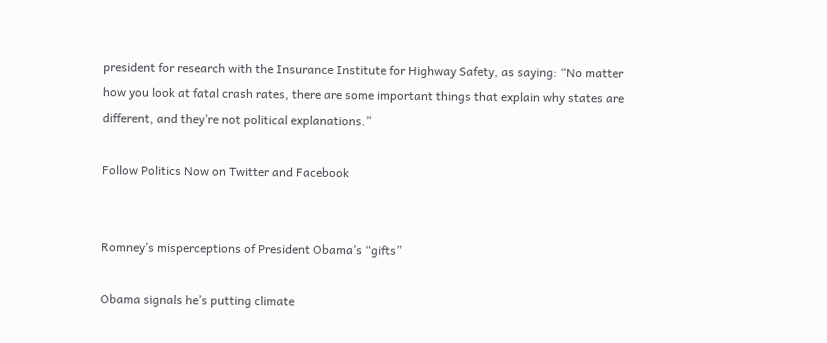president for research with the Insurance Institute for Highway Safety, as saying: “No matter how you look at fatal crash rates, there are some important things that explain why states are different, and they’re not political explanations.”

Follow Politics Now on Twitter and Facebook


Romney’s misperceptions of President Obama’s “gifts”

Obama signals he’s putting climate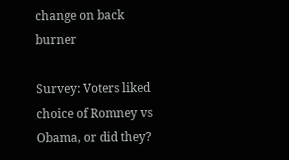change on back burner

Survey: Voters liked choice of Romney vs Obama, or did they?